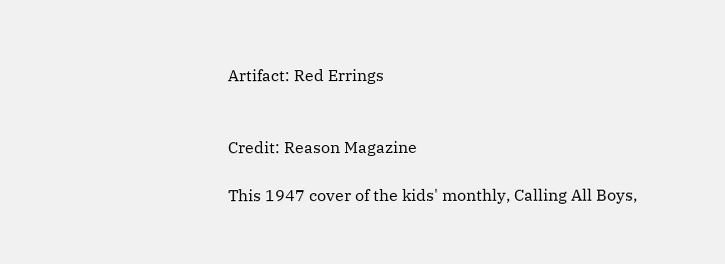Artifact: Red Errings


Credit: Reason Magazine

This 1947 cover of the kids' monthly, Calling All Boys,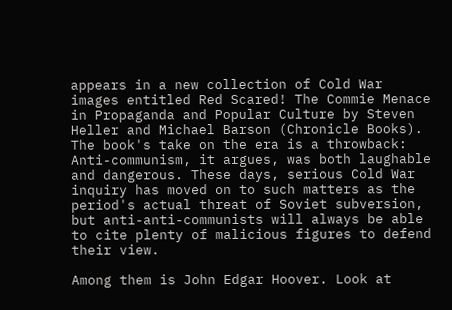appears in a new collection of Cold War images entitled Red Scared! The Commie Menace in Propaganda and Popular Culture by Steven Heller and Michael Barson (Chronicle Books). The book's take on the era is a throwback: Anti-communism, it argues, was both laughable and dangerous. These days, serious Cold War inquiry has moved on to such matters as the period's actual threat of Soviet subversion, but anti-anti-communists will always be able to cite plenty of malicious figures to defend their view.

Among them is John Edgar Hoover. Look at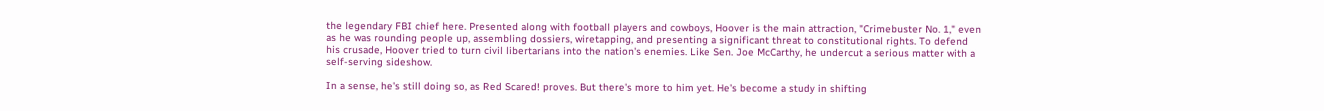the legendary FBI chief here. Presented along with football players and cowboys, Hoover is the main attraction, "Crimebuster No. 1," even as he was rounding people up, assembling dossiers, wiretapping, and presenting a significant threat to constitutional rights. To defend his crusade, Hoover tried to turn civil libertarians into the nation's enemies. Like Sen. Joe McCarthy, he undercut a serious matter with a self-serving sideshow.

In a sense, he's still doing so, as Red Scared! proves. But there's more to him yet. He's become a study in shifting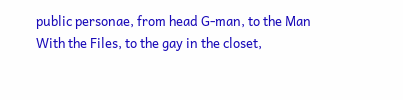public personae, from head G-man, to the Man With the Files, to the gay in the closet,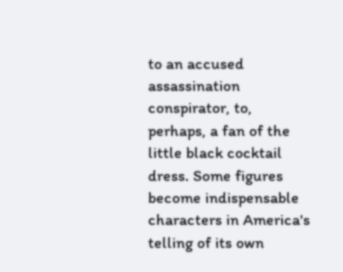to an accused assassination conspirator, to, perhaps, a fan of the little black cocktail dress. Some figures become indispensable characters in America's telling of its own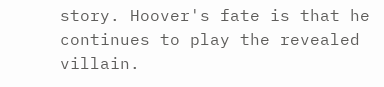story. Hoover's fate is that he continues to play the revealed villain.